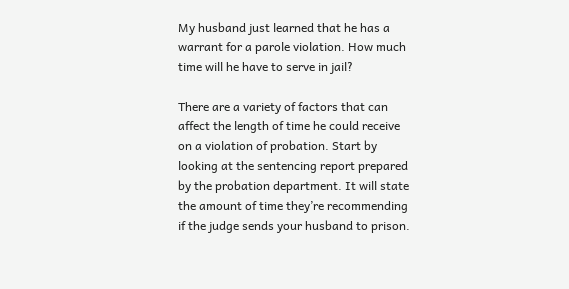My husband just learned that he has a warrant for a parole violation. How much time will he have to serve in jail?

There are a variety of factors that can affect the length of time he could receive on a violation of probation. Start by looking at the sentencing report prepared by the probation department. It will state the amount of time they’re recommending if the judge sends your husband to prison.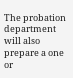The probation department will also prepare a one or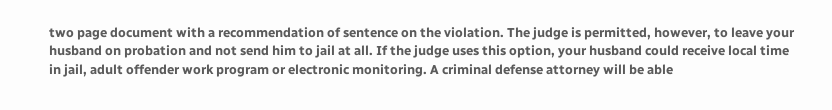two page document with a recommendation of sentence on the violation. The judge is permitted, however, to leave your husband on probation and not send him to jail at all. If the judge uses this option, your husband could receive local time in jail, adult offender work program or electronic monitoring. A criminal defense attorney will be able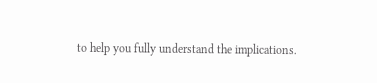to help you fully understand the implications.